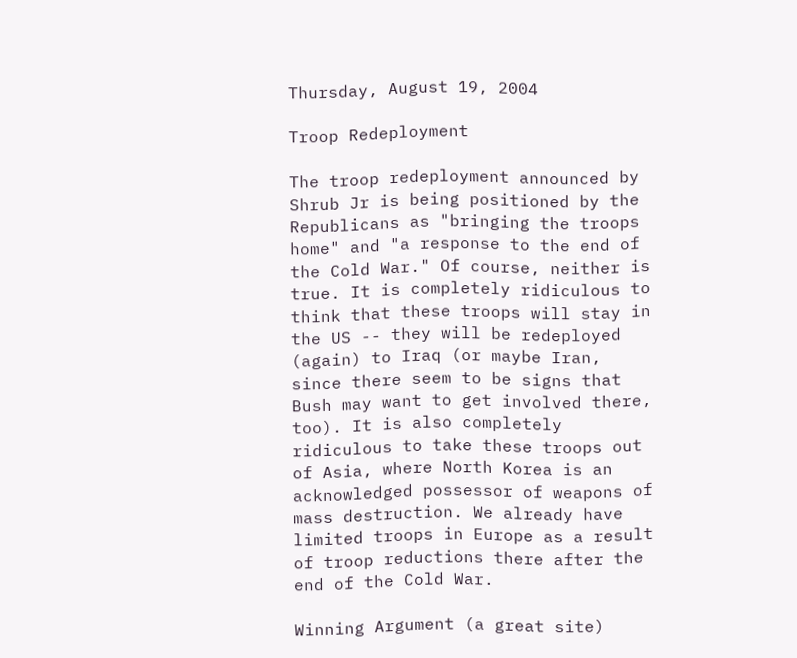Thursday, August 19, 2004

Troop Redeployment

The troop redeployment announced by Shrub Jr is being positioned by the Republicans as "bringing the troops home" and "a response to the end of the Cold War." Of course, neither is true. It is completely ridiculous to think that these troops will stay in the US -- they will be redeployed (again) to Iraq (or maybe Iran, since there seem to be signs that Bush may want to get involved there, too). It is also completely ridiculous to take these troops out of Asia, where North Korea is an acknowledged possessor of weapons of mass destruction. We already have limited troops in Europe as a result of troop reductions there after the end of the Cold War.

Winning Argument (a great site)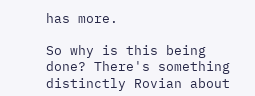has more.

So why is this being done? There's something distinctly Rovian about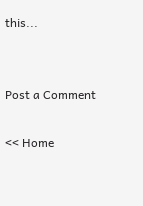this...


Post a Comment

<< Home